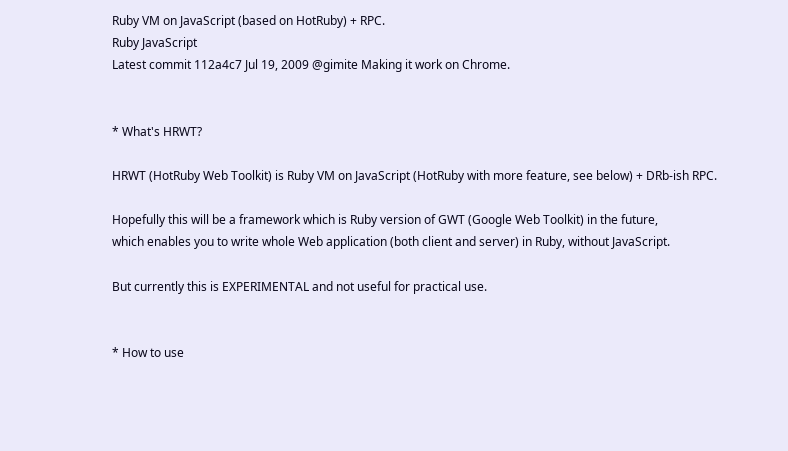Ruby VM on JavaScript (based on HotRuby) + RPC.
Ruby JavaScript
Latest commit 112a4c7 Jul 19, 2009 @gimite Making it work on Chrome.


* What's HRWT?

HRWT (HotRuby Web Toolkit) is Ruby VM on JavaScript (HotRuby with more feature, see below) + DRb-ish RPC.

Hopefully this will be a framework which is Ruby version of GWT (Google Web Toolkit) in the future,
which enables you to write whole Web application (both client and server) in Ruby, without JavaScript.

But currently this is EXPERIMENTAL and not useful for practical use.


* How to use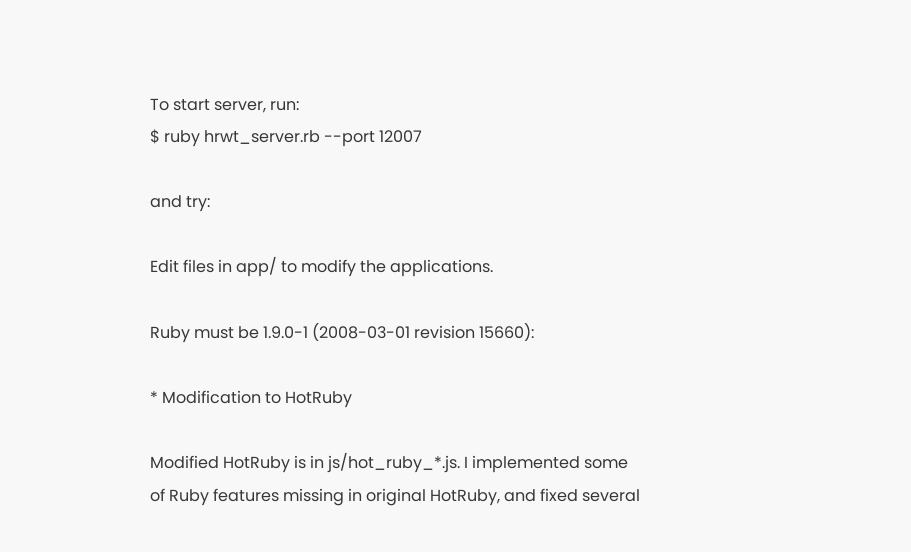To start server, run:
$ ruby hrwt_server.rb --port 12007

and try:

Edit files in app/ to modify the applications.

Ruby must be 1.9.0-1 (2008-03-01 revision 15660):

* Modification to HotRuby

Modified HotRuby is in js/hot_ruby_*.js. I implemented some of Ruby features missing in original HotRuby, and fixed several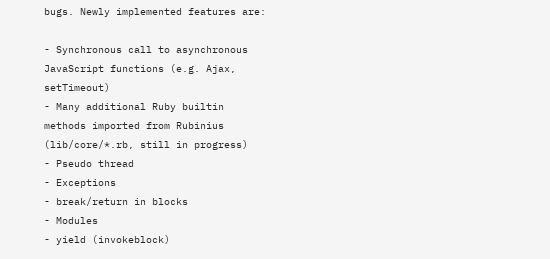bugs. Newly implemented features are:

- Synchronous call to asynchronous JavaScript functions (e.g. Ajax, setTimeout)
- Many additional Ruby builtin methods imported from Rubinius (lib/core/*.rb, still in progress)
- Pseudo thread
- Exceptions
- break/return in blocks
- Modules
- yield (invokeblock)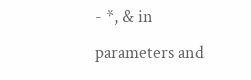- *, & in parameters and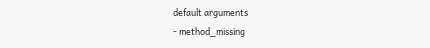default arguments
- method_missing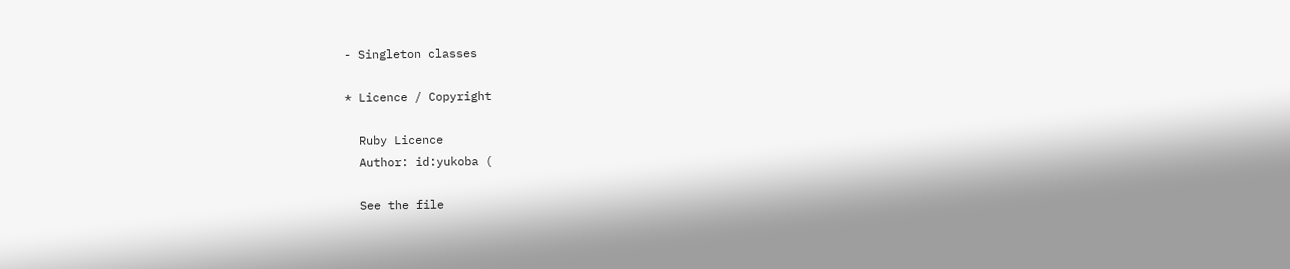- Singleton classes

* Licence / Copyright

  Ruby Licence
  Author: id:yukoba (

  See the file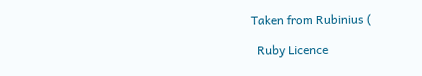Taken from Rubinius (

  Ruby Licence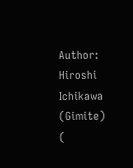Author: Hiroshi Ichikawa (Gimite) (